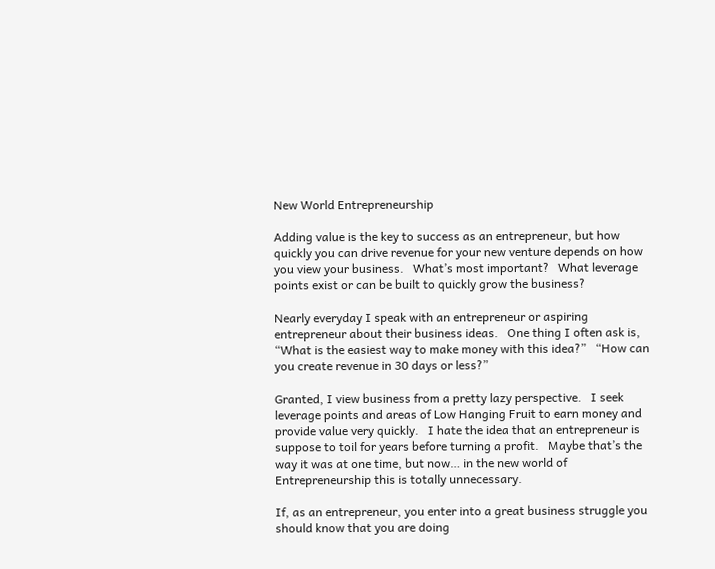New World Entrepreneurship

Adding value is the key to success as an entrepreneur, but how quickly you can drive revenue for your new venture depends on how you view your business.   What’s most important?   What leverage points exist or can be built to quickly grow the business?

Nearly everyday I speak with an entrepreneur or aspiring entrepreneur about their business ideas.   One thing I often ask is, “What is the easiest way to make money with this idea?”   “How can you create revenue in 30 days or less?”

Granted, I view business from a pretty lazy perspective.   I seek leverage points and areas of Low Hanging Fruit to earn money and provide value very quickly.   I hate the idea that an entrepreneur is suppose to toil for years before turning a profit.   Maybe that’s the way it was at one time, but now… in the new world of Entrepreneurship this is totally unnecessary.

If, as an entrepreneur, you enter into a great business struggle you should know that you are doing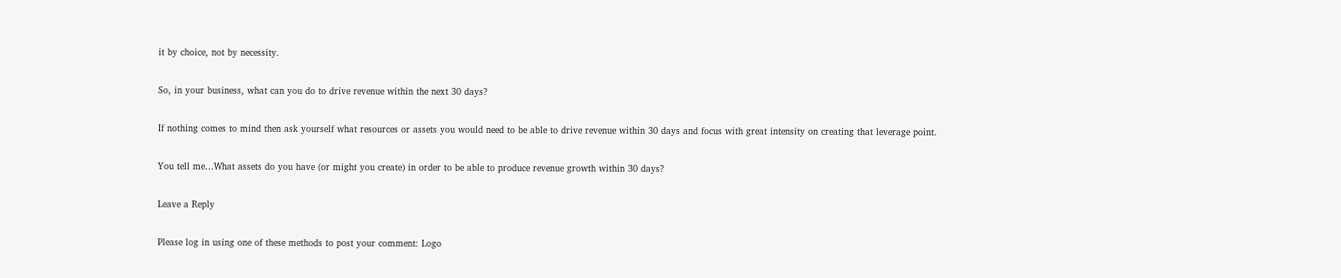it by choice, not by necessity.

So, in your business, what can you do to drive revenue within the next 30 days?

If nothing comes to mind then ask yourself what resources or assets you would need to be able to drive revenue within 30 days and focus with great intensity on creating that leverage point.

You tell me…What assets do you have (or might you create) in order to be able to produce revenue growth within 30 days?

Leave a Reply

Please log in using one of these methods to post your comment: Logo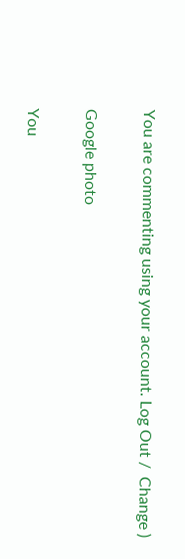You are commenting using your account. Log Out /  Change )

Google photo

You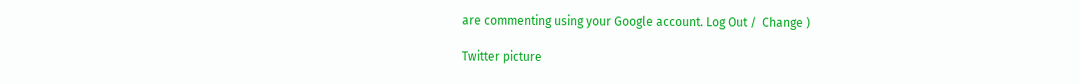are commenting using your Google account. Log Out /  Change )

Twitter picture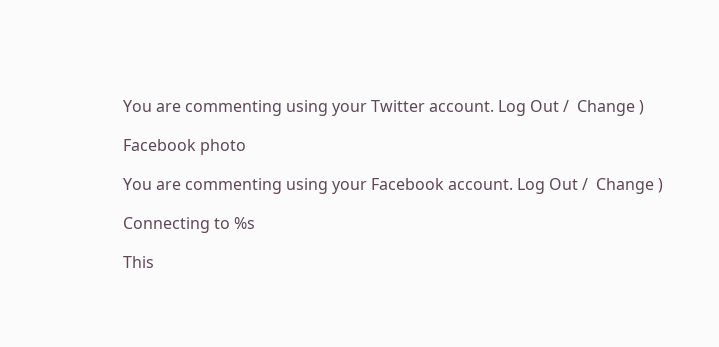You are commenting using your Twitter account. Log Out /  Change )

Facebook photo

You are commenting using your Facebook account. Log Out /  Change )

Connecting to %s

This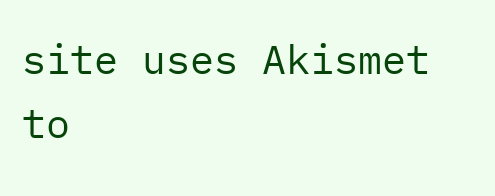site uses Akismet to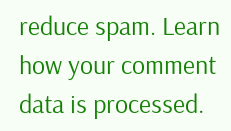reduce spam. Learn how your comment data is processed.